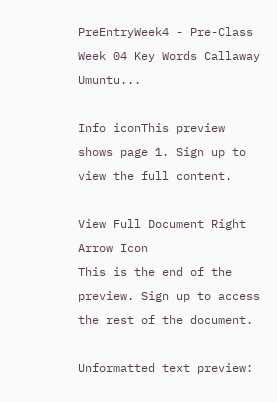PreEntryWeek4 - Pre-Class Week 04 Key Words Callaway Umuntu...

Info iconThis preview shows page 1. Sign up to view the full content.

View Full Document Right Arrow Icon
This is the end of the preview. Sign up to access the rest of the document.

Unformatted text preview: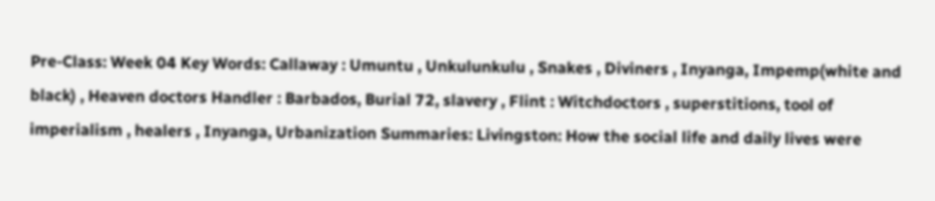Pre-Class: Week 04 Key Words: Callaway : Umuntu , Unkulunkulu , Snakes , Diviners , Inyanga, Impemp(white and black) , Heaven doctors Handler : Barbados, Burial 72, slavery , Flint : Witchdoctors , superstitions, tool of imperialism , healers , Inyanga, Urbanization Summaries: Livingston: How the social life and daily lives were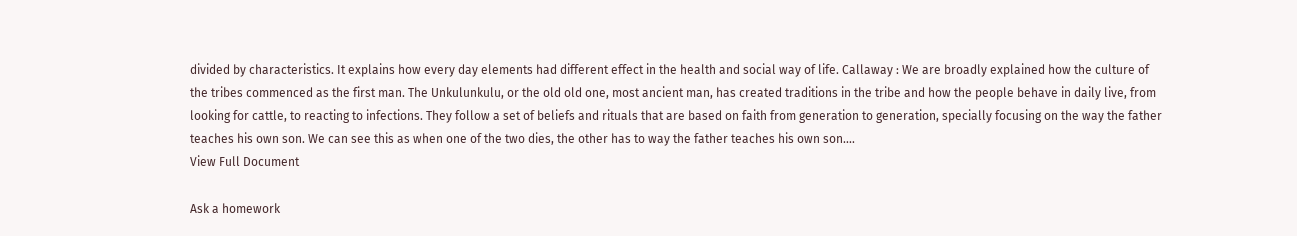divided by characteristics. It explains how every day elements had different effect in the health and social way of life. Callaway : We are broadly explained how the culture of the tribes commenced as the first man. The Unkulunkulu, or the old old one, most ancient man, has created traditions in the tribe and how the people behave in daily live, from looking for cattle, to reacting to infections. They follow a set of beliefs and rituals that are based on faith from generation to generation, specially focusing on the way the father teaches his own son. We can see this as when one of the two dies, the other has to way the father teaches his own son....
View Full Document

Ask a homework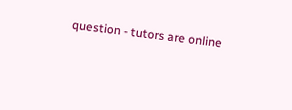question - tutors are online